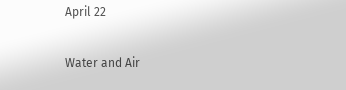April 22

Water and Air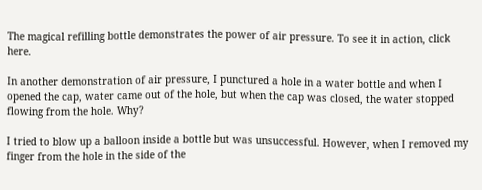The magical refilling bottle demonstrates the power of air pressure. To see it in action, click here.

In another demonstration of air pressure, I punctured a hole in a water bottle and when I opened the cap, water came out of the hole, but when the cap was closed, the water stopped flowing from the hole. Why?

I tried to blow up a balloon inside a bottle but was unsuccessful. However, when I removed my finger from the hole in the side of the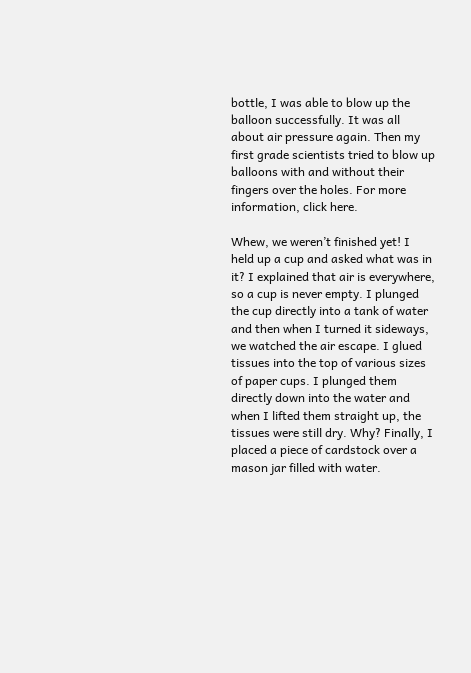bottle, I was able to blow up the balloon successfully. It was all about air pressure again. Then my first grade scientists tried to blow up balloons with and without their fingers over the holes. For more information, click here.

Whew, we weren’t finished yet! I held up a cup and asked what was in it? I explained that air is everywhere, so a cup is never empty. I plunged the cup directly into a tank of water and then when I turned it sideways, we watched the air escape. I glued tissues into the top of various sizes of paper cups. I plunged them directly down into the water and when I lifted them straight up, the tissues were still dry. Why? Finally, I placed a piece of cardstock over a mason jar filled with water.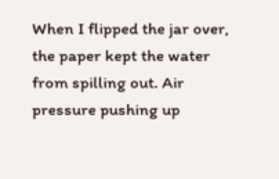When I flipped the jar over, the paper kept the water from spilling out. Air pressure pushing up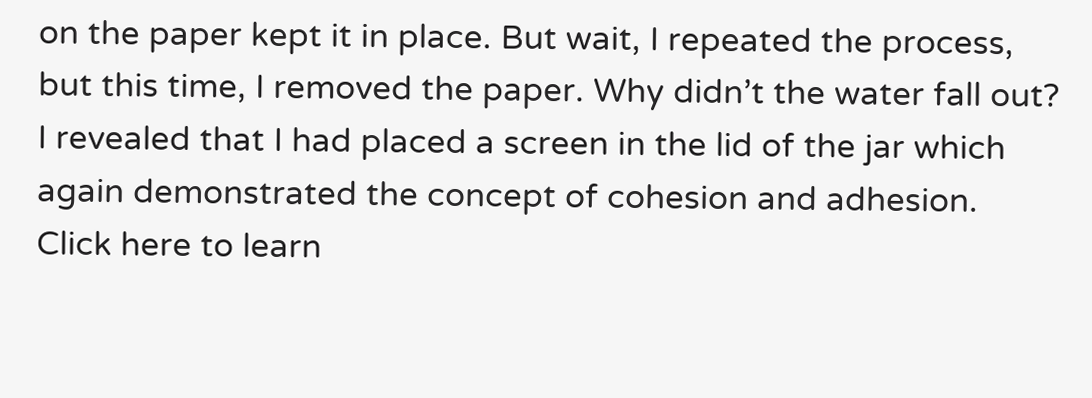on the paper kept it in place. But wait, I repeated the process, but this time, I removed the paper. Why didn’t the water fall out? I revealed that I had placed a screen in the lid of the jar which again demonstrated the concept of cohesion and adhesion.
Click here to learn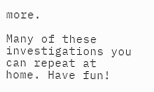more.

Many of these investigations you can repeat at home. Have fun!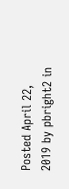Posted April 22, 2019 by pbright2 in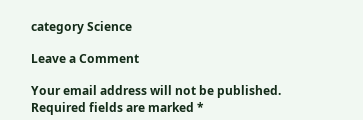category Science

Leave a Comment

Your email address will not be published. Required fields are marked *